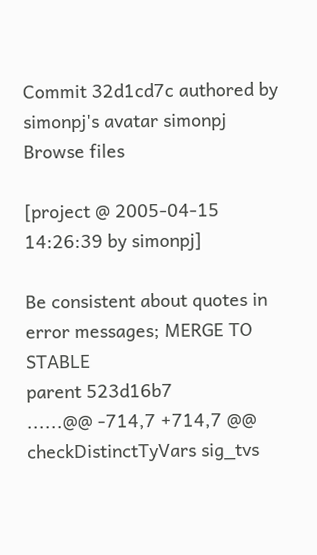Commit 32d1cd7c authored by simonpj's avatar simonpj
Browse files

[project @ 2005-04-15 14:26:39 by simonpj]

Be consistent about quotes in error messages; MERGE TO STABLE
parent 523d16b7
......@@ -714,7 +714,7 @@ checkDistinctTyVars sig_tvs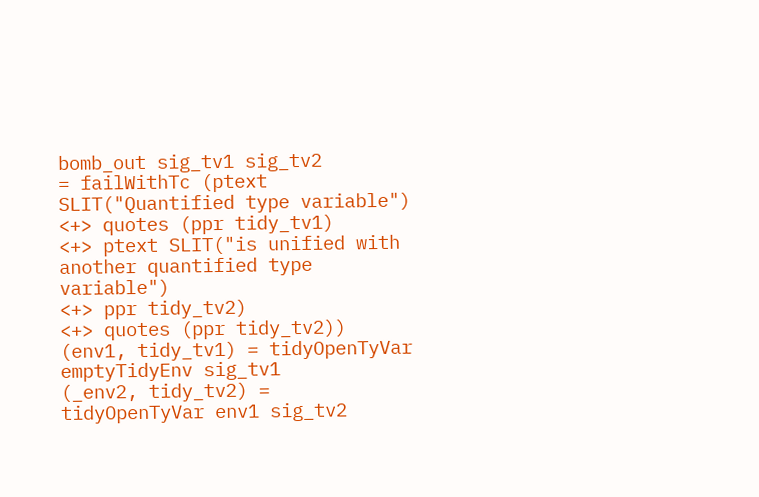bomb_out sig_tv1 sig_tv2
= failWithTc (ptext SLIT("Quantified type variable") <+> quotes (ppr tidy_tv1)
<+> ptext SLIT("is unified with another quantified type variable")
<+> ppr tidy_tv2)
<+> quotes (ppr tidy_tv2))
(env1, tidy_tv1) = tidyOpenTyVar emptyTidyEnv sig_tv1
(_env2, tidy_tv2) = tidyOpenTyVar env1 sig_tv2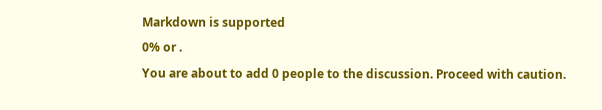Markdown is supported
0% or .
You are about to add 0 people to the discussion. Proceed with caution.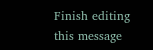Finish editing this message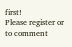first!
Please register or to comment